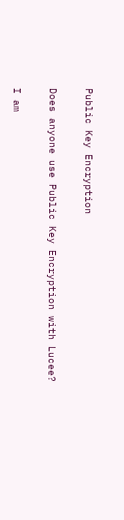Public Key Encryption

Does anyone use Public Key Encryption with Lucee?

I am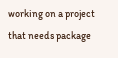working on a project that needs package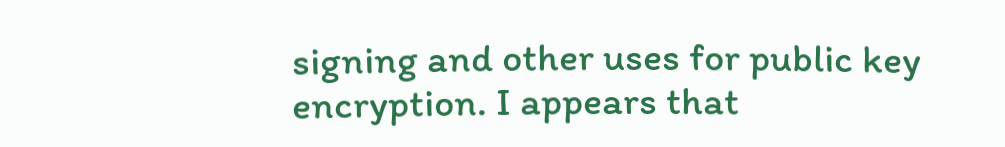signing and other uses for public key encryption. I appears that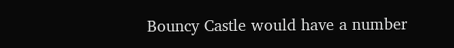Bouncy Castle would have a number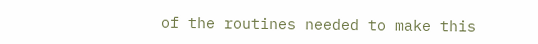of the routines needed to make this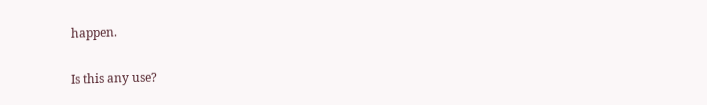happen.

Is this any use?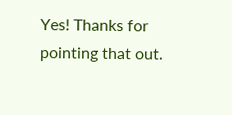Yes! Thanks for pointing that out.